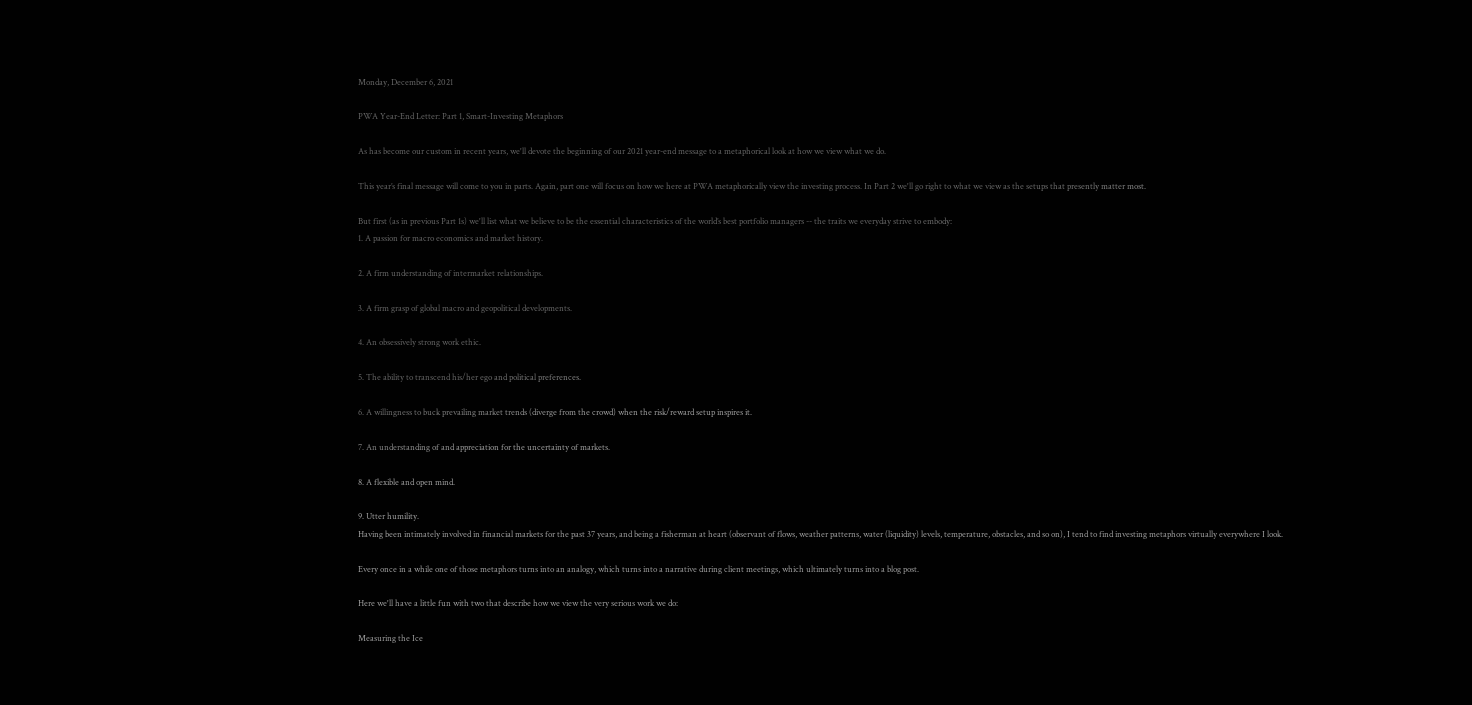Monday, December 6, 2021

PWA Year-End Letter: Part 1, Smart-Investing Metaphors

As has become our custom in recent years, we'll devote the beginning of our 2021 year-end message to a metaphorical look at how we view what we do.

This year’s final message will come to you in parts. Again, part one will focus on how we here at PWA metaphorically view the investing process. In Part 2 we'll go right to what we view as the setups that presently matter most.

But first (as in previous Part 1s) we'll list what we believe to be the essential characteristics of the world’s best portfolio managers -- the traits we everyday strive to embody:
1. A passion for macro economics and market history.

2. A firm understanding of intermarket relationships.

3. A firm grasp of global macro and geopolitical developments.

4. An obsessively strong work ethic.

5. The ability to transcend his/her ego and political preferences.

6. A willingness to buck prevailing market trends (diverge from the crowd) when the risk/reward setup inspires it.

7. An understanding of and appreciation for the uncertainty of markets.

8. A flexible and open mind.

9. Utter humility.
Having been intimately involved in financial markets for the past 37 years, and being a fisherman at heart (observant of flows, weather patterns, water (liquidity) levels, temperature, obstacles, and so on), I tend to find investing metaphors virtually everywhere I look.

Every once in a while one of those metaphors turns into an analogy, which turns into a narrative during client meetings, which ultimately turns into a blog post.

Here we'll have a little fun with two that describe how we view the very serious work we do:

Measuring the Ice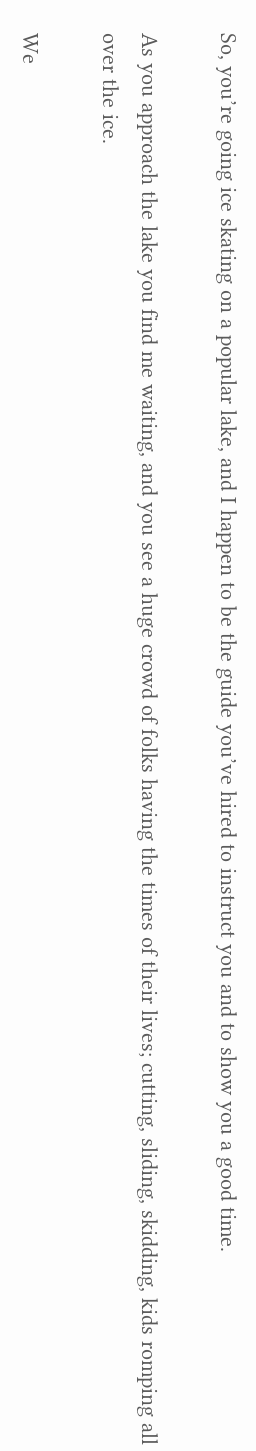So, you’re going ice skating on a popular lake, and I happen to be the guide you’ve hired to instruct you and to show you a good time.

As you approach the lake you find me waiting, and you see a huge crowd of folks having the times of their lives; cutting, sliding, skidding, kids romping all over the ice.

We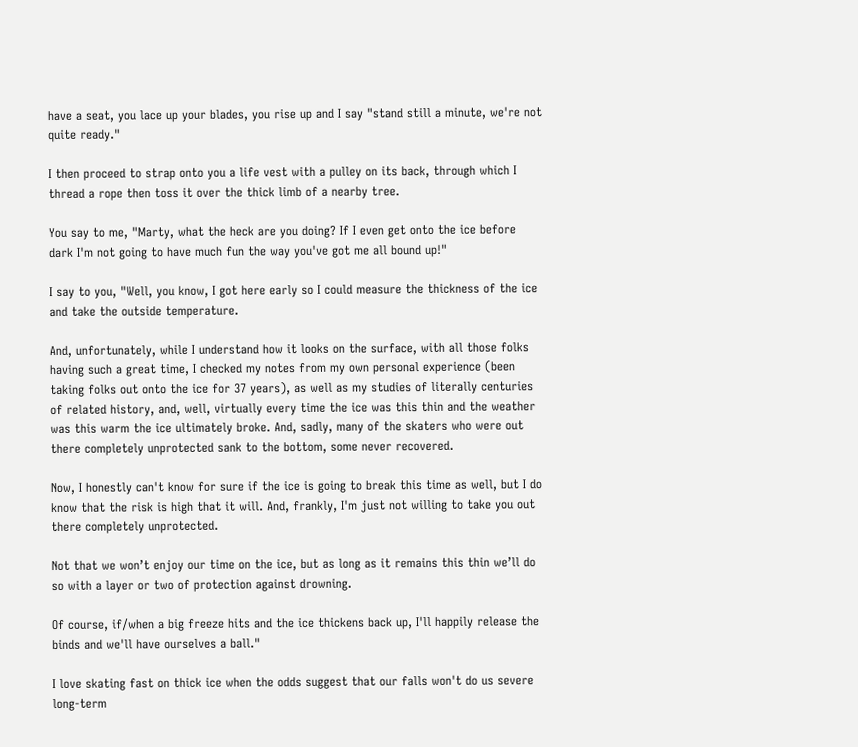have a seat, you lace up your blades, you rise up and I say "stand still a minute, we're not quite ready."

I then proceed to strap onto you a life vest with a pulley on its back, through which I thread a rope then toss it over the thick limb of a nearby tree.

You say to me, "Marty, what the heck are you doing? If I even get onto the ice before dark I'm not going to have much fun the way you've got me all bound up!"

I say to you, "Well, you know, I got here early so I could measure the thickness of the ice and take the outside temperature.

And, unfortunately, while I understand how it looks on the surface, with all those folks having such a great time, I checked my notes from my own personal experience (been taking folks out onto the ice for 37 years), as well as my studies of literally centuries of related history, and, well, virtually every time the ice was this thin and the weather was this warm the ice ultimately broke. And, sadly, many of the skaters who were out there completely unprotected sank to the bottom, some never recovered.

Now, I honestly can't know for sure if the ice is going to break this time as well, but I do know that the risk is high that it will. And, frankly, I'm just not willing to take you out there completely unprotected.

Not that we won’t enjoy our time on the ice, but as long as it remains this thin we’ll do so with a layer or two of protection against drowning.

Of course, if/when a big freeze hits and the ice thickens back up, I'll happily release the binds and we'll have ourselves a ball."

I love skating fast on thick ice when the odds suggest that our falls won't do us severe long-term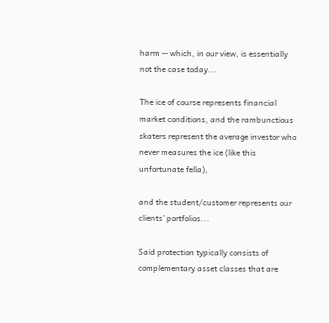harm -- which, in our view, is essentially not the case today...

The ice of course represents financial market conditions, and the rambunctious skaters represent the average investor who never measures the ice (like this unfortunate fella),

and the student/customer represents our clients' portfolios...

Said protection typically consists of complementary asset classes that are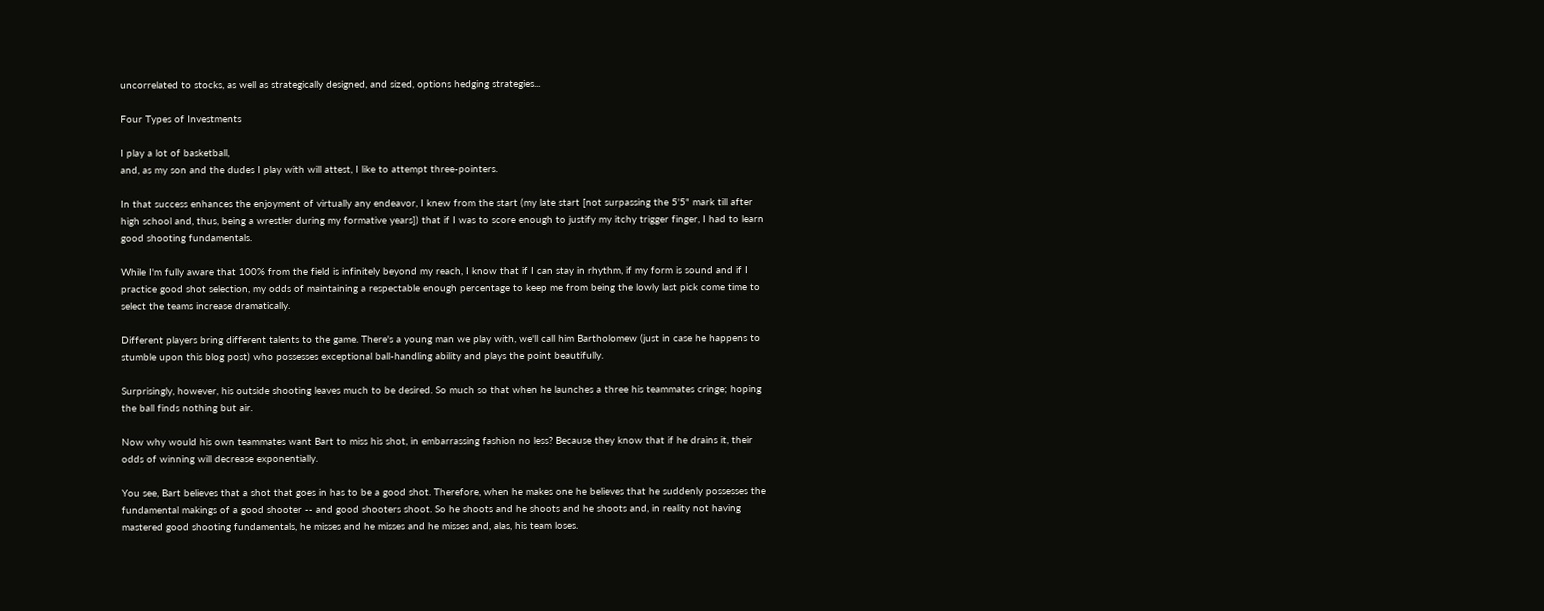uncorrelated to stocks, as well as strategically designed, and sized, options hedging strategies...

Four Types of Investments

I play a lot of basketball,
and, as my son and the dudes I play with will attest, I like to attempt three-pointers.

In that success enhances the enjoyment of virtually any endeavor, I knew from the start (my late start [not surpassing the 5'5" mark till after high school and, thus, being a wrestler during my formative years]) that if I was to score enough to justify my itchy trigger finger, I had to learn good shooting fundamentals.

While I'm fully aware that 100% from the field is infinitely beyond my reach, I know that if I can stay in rhythm, if my form is sound and if I practice good shot selection, my odds of maintaining a respectable enough percentage to keep me from being the lowly last pick come time to select the teams increase dramatically.

Different players bring different talents to the game. There's a young man we play with, we'll call him Bartholomew (just in case he happens to stumble upon this blog post) who possesses exceptional ball-handling ability and plays the point beautifully.

Surprisingly, however, his outside shooting leaves much to be desired. So much so that when he launches a three his teammates cringe; hoping the ball finds nothing but air.

Now why would his own teammates want Bart to miss his shot, in embarrassing fashion no less? Because they know that if he drains it, their odds of winning will decrease exponentially.

You see, Bart believes that a shot that goes in has to be a good shot. Therefore, when he makes one he believes that he suddenly possesses the fundamental makings of a good shooter -- and good shooters shoot. So he shoots and he shoots and he shoots and, in reality not having mastered good shooting fundamentals, he misses and he misses and he misses and, alas, his team loses.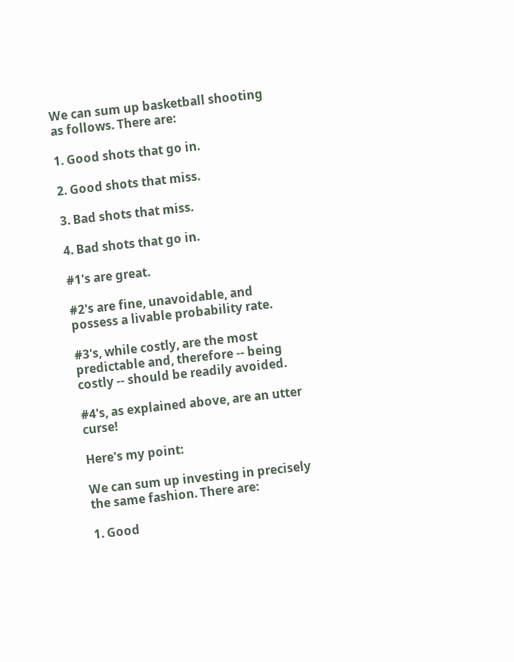We can sum up basketball shooting as follows. There are:

1. Good shots that go in.

2. Good shots that miss.

3. Bad shots that miss.

4. Bad shots that go in.

#1's are great.

#2's are fine, unavoidable, and possess a livable probability rate.

#3's, while costly, are the most predictable and, therefore -- being costly -- should be readily avoided.

#4's, as explained above, are an utter curse!

Here's my point:

We can sum up investing in precisely the same fashion. There are:

1. Good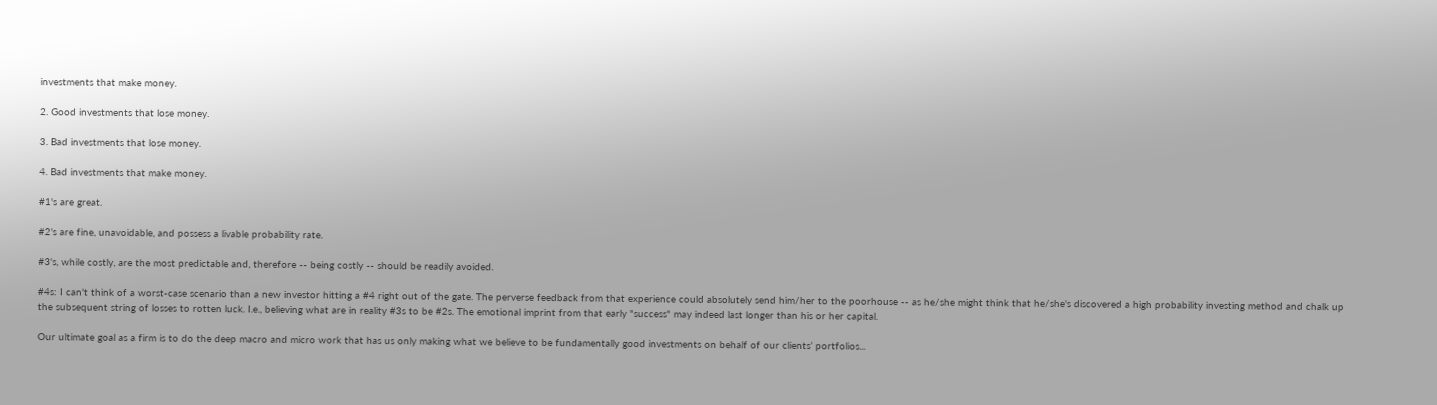investments that make money.

2. Good investments that lose money.

3. Bad investments that lose money.

4. Bad investments that make money.

#1's are great.

#2's are fine, unavoidable, and possess a livable probability rate.

#3's, while costly, are the most predictable and, therefore -- being costly -- should be readily avoided.

#4s: I can't think of a worst-case scenario than a new investor hitting a #4 right out of the gate. The perverse feedback from that experience could absolutely send him/her to the poorhouse -- as he/she might think that he/she's discovered a high probability investing method and chalk up the subsequent string of losses to rotten luck. I.e., believing what are in reality #3s to be #2s. The emotional imprint from that early "success" may indeed last longer than his or her capital.

Our ultimate goal as a firm is to do the deep macro and micro work that has us only making what we believe to be fundamentally good investments on behalf of our clients’ portfolios...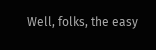Well, folks, the easy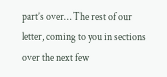part’s over… The rest of our letter, coming to you in sections over the next few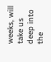weeks, will take us deep into the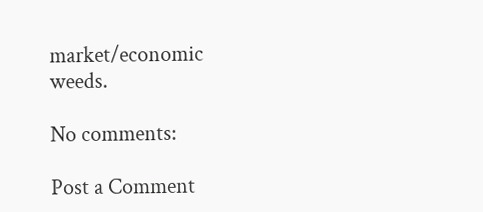market/economic weeds.

No comments:

Post a Comment